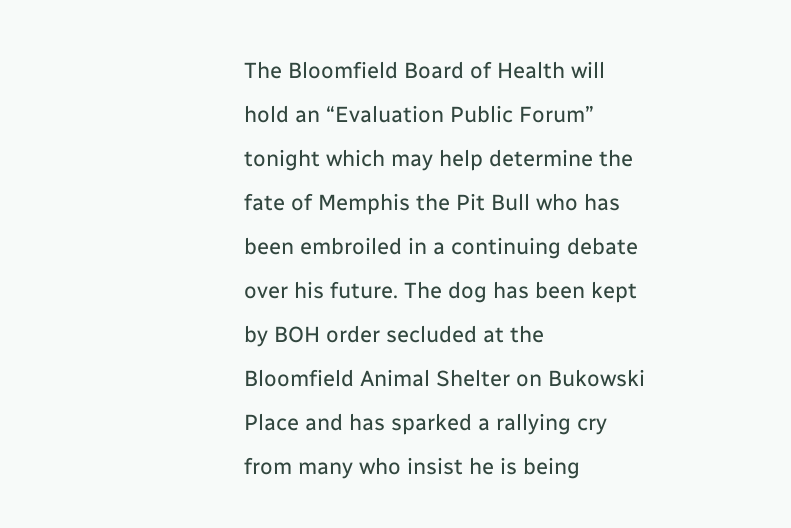The Bloomfield Board of Health will hold an “Evaluation Public Forum” tonight which may help determine the fate of Memphis the Pit Bull who has been embroiled in a continuing debate over his future. The dog has been kept by BOH order secluded at the Bloomfield Animal Shelter on Bukowski Place and has sparked a rallying cry from many who insist he is being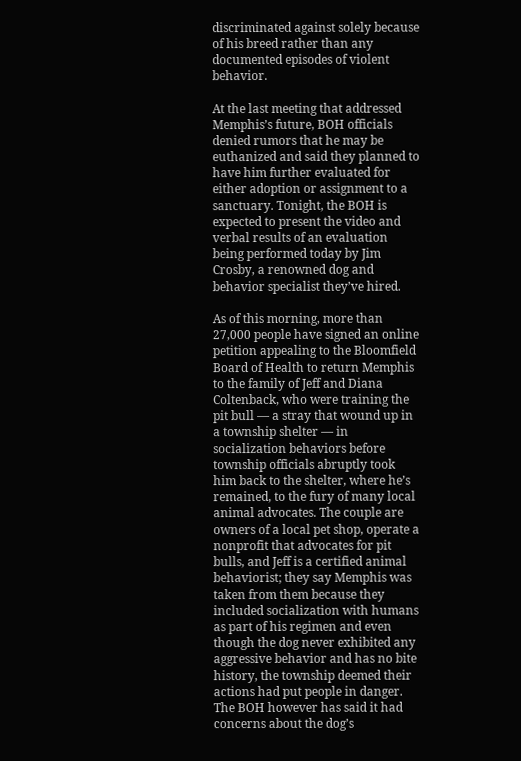discriminated against solely because of his breed rather than any documented episodes of violent behavior.

At the last meeting that addressed Memphis’s future, BOH officials denied rumors that he may be euthanized and said they planned to have him further evaluated for either adoption or assignment to a sanctuary. Tonight, the BOH is expected to present the video and verbal results of an evaluation being performed today by Jim Crosby, a renowned dog and behavior specialist they’ve hired.

As of this morning, more than 27,000 people have signed an online petition appealing to the Bloomfield Board of Health to return Memphis to the family of Jeff and Diana Coltenback, who were training the pit bull — a stray that wound up in a township shelter — in socialization behaviors before township officials abruptly took him back to the shelter, where he’s remained, to the fury of many local animal advocates. The couple are owners of a local pet shop, operate a nonprofit that advocates for pit bulls, and Jeff is a certified animal behaviorist; they say Memphis was taken from them because they included socialization with humans as part of his regimen and even though the dog never exhibited any aggressive behavior and has no bite history, the township deemed their actions had put people in danger. The BOH however has said it had concerns about the dog’s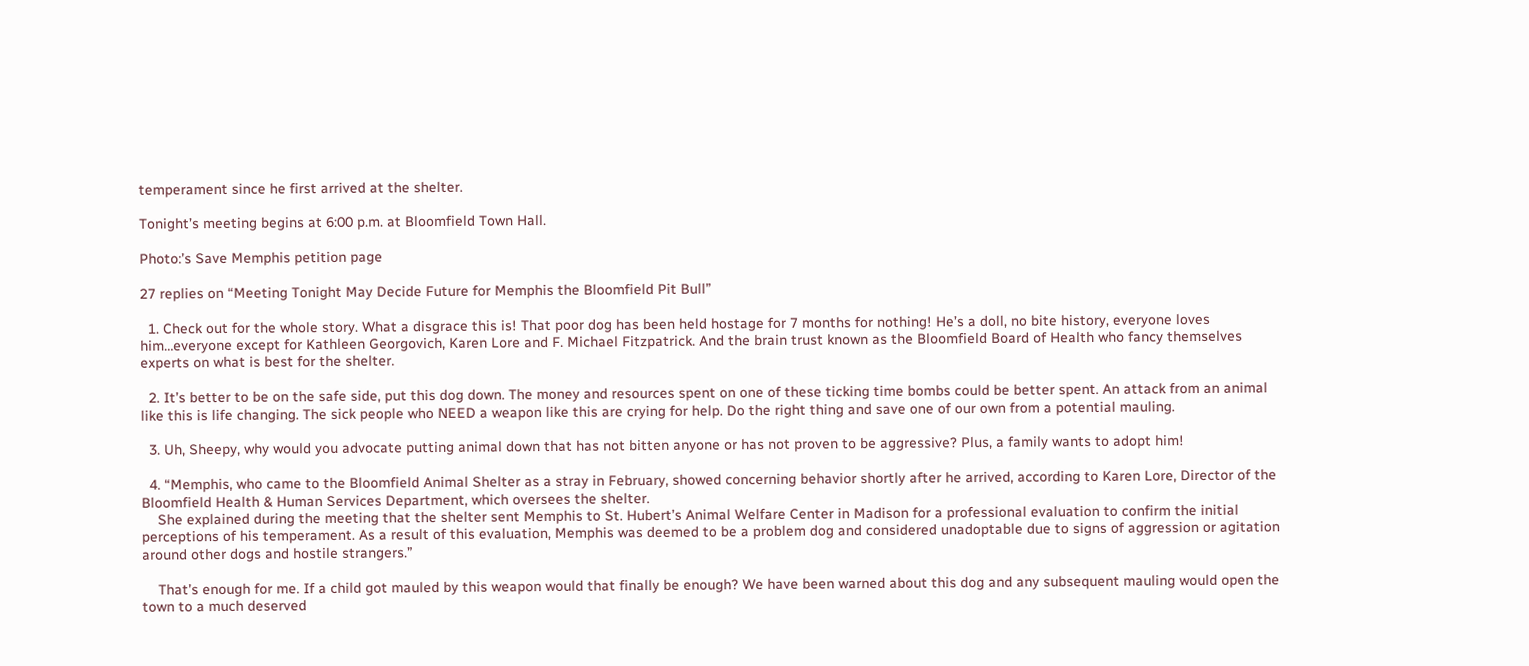temperament since he first arrived at the shelter.

Tonight’s meeting begins at 6:00 p.m. at Bloomfield Town Hall.

Photo:’s Save Memphis petition page

27 replies on “Meeting Tonight May Decide Future for Memphis the Bloomfield Pit Bull”

  1. Check out for the whole story. What a disgrace this is! That poor dog has been held hostage for 7 months for nothing! He’s a doll, no bite history, everyone loves him…everyone except for Kathleen Georgovich, Karen Lore and F. Michael Fitzpatrick. And the brain trust known as the Bloomfield Board of Health who fancy themselves experts on what is best for the shelter.

  2. It’s better to be on the safe side, put this dog down. The money and resources spent on one of these ticking time bombs could be better spent. An attack from an animal like this is life changing. The sick people who NEED a weapon like this are crying for help. Do the right thing and save one of our own from a potential mauling.

  3. Uh, Sheepy, why would you advocate putting animal down that has not bitten anyone or has not proven to be aggressive? Plus, a family wants to adopt him!

  4. “Memphis, who came to the Bloomfield Animal Shelter as a stray in February, showed concerning behavior shortly after he arrived, according to Karen Lore, Director of the Bloomfield Health & Human Services Department, which oversees the shelter.
    She explained during the meeting that the shelter sent Memphis to St. Hubert’s Animal Welfare Center in Madison for a professional evaluation to confirm the initial perceptions of his temperament. As a result of this evaluation, Memphis was deemed to be a problem dog and considered unadoptable due to signs of aggression or agitation around other dogs and hostile strangers.”

    That’s enough for me. If a child got mauled by this weapon would that finally be enough? We have been warned about this dog and any subsequent mauling would open the town to a much deserved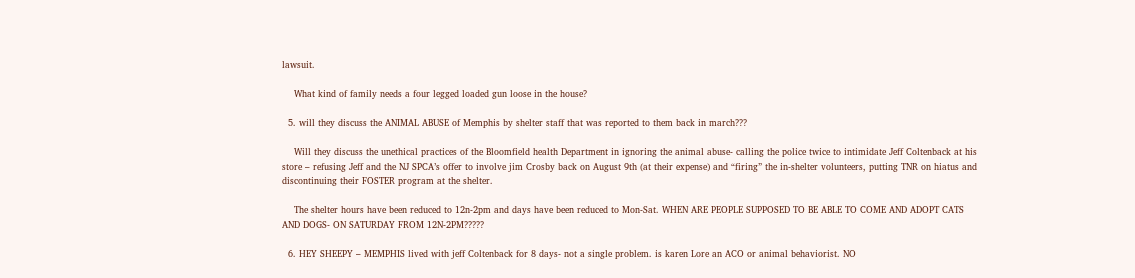lawsuit.

    What kind of family needs a four legged loaded gun loose in the house?

  5. will they discuss the ANIMAL ABUSE of Memphis by shelter staff that was reported to them back in march???

    Will they discuss the unethical practices of the Bloomfield health Department in ignoring the animal abuse- calling the police twice to intimidate Jeff Coltenback at his store – refusing Jeff and the NJ SPCA’s offer to involve jim Crosby back on August 9th (at their expense) and “firing” the in-shelter volunteers, putting TNR on hiatus and discontinuing their FOSTER program at the shelter.

    The shelter hours have been reduced to 12n-2pm and days have been reduced to Mon-Sat. WHEN ARE PEOPLE SUPPOSED TO BE ABLE TO COME AND ADOPT CATS AND DOGS- ON SATURDAY FROM 12N-2PM?????

  6. HEY SHEEPY – MEMPHIS lived with jeff Coltenback for 8 days- not a single problem. is karen Lore an ACO or animal behaviorist. NO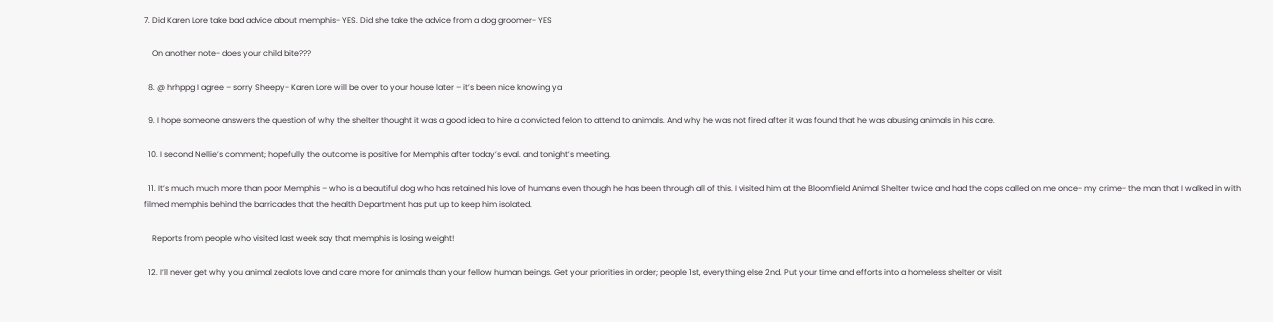7. Did Karen Lore take bad advice about memphis- YES. Did she take the advice from a dog groomer- YES

    On another note- does your child bite???

  8. @ hrhppg I agree – sorry Sheepy- Karen Lore will be over to your house later – it’s been nice knowing ya

  9. I hope someone answers the question of why the shelter thought it was a good idea to hire a convicted felon to attend to animals. And why he was not fired after it was found that he was abusing animals in his care.

  10. I second Nellie’s comment; hopefully the outcome is positive for Memphis after today’s eval. and tonight’s meeting.

  11. It’s much much more than poor Memphis – who is a beautiful dog who has retained his love of humans even though he has been through all of this. I visited him at the Bloomfield Animal Shelter twice and had the cops called on me once- my crime- the man that I walked in with filmed memphis behind the barricades that the health Department has put up to keep him isolated.

    Reports from people who visited last week say that memphis is losing weight!

  12. I’ll never get why you animal zealots love and care more for animals than your fellow human beings. Get your priorities in order; people 1st, everything else 2nd. Put your time and efforts into a homeless shelter or visit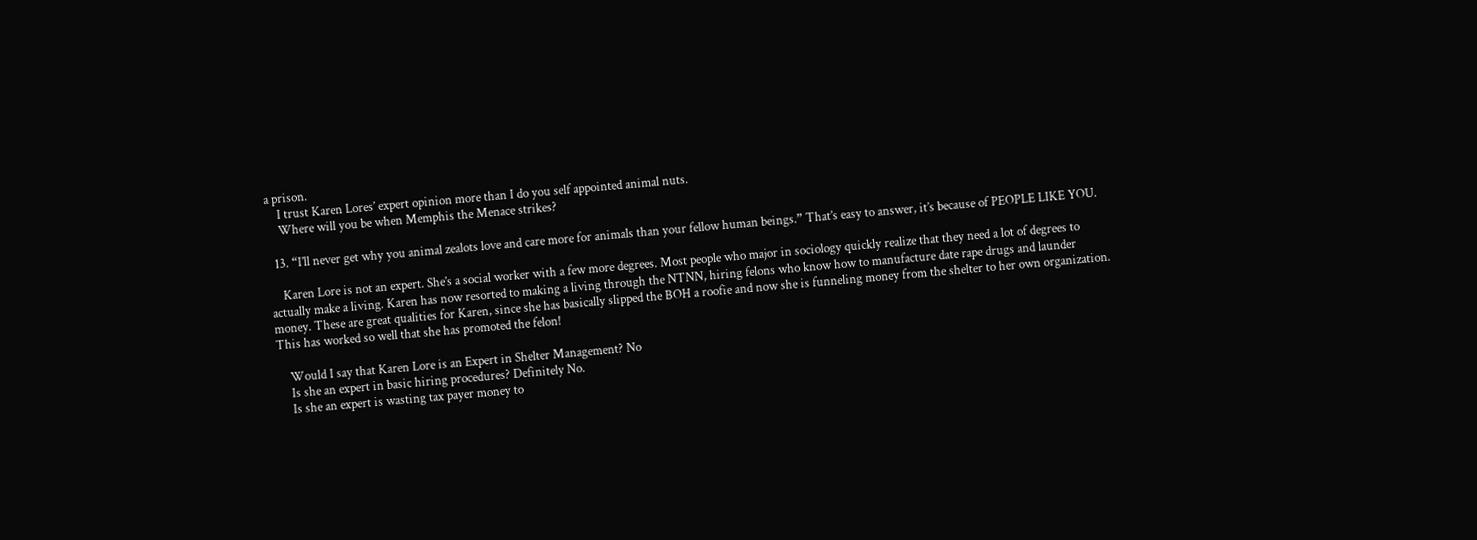a prison.
    I trust Karen Lores’ expert opinion more than I do you self appointed animal nuts.
    Where will you be when Memphis the Menace strikes?

  13. “I’ll never get why you animal zealots love and care more for animals than your fellow human beings.” That’s easy to answer, it’s because of PEOPLE LIKE YOU.

    Karen Lore is not an expert. She’s a social worker with a few more degrees. Most people who major in sociology quickly realize that they need a lot of degrees to actually make a living. Karen has now resorted to making a living through the NTNN, hiring felons who know how to manufacture date rape drugs and launder money. These are great qualities for Karen, since she has basically slipped the BOH a roofie and now she is funneling money from the shelter to her own organization. This has worked so well that she has promoted the felon!

    Would I say that Karen Lore is an Expert in Shelter Management? No
    Is she an expert in basic hiring procedures? Definitely No.
    Is she an expert is wasting tax payer money to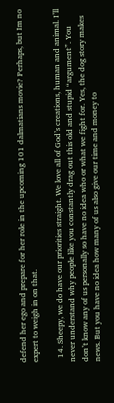defend her ego and prepare for her role in the upcoming 101 dalmatians movie? Perhaps, but Im no expert to weigh in on that.

  14. Sheepy, we do have our priorities straight. We love all of God’s creations, human and animal. I’ll never understand why people like you constantly drag out this old and stupid “argument”. You don’t know any of us personally so have no idea who or what we fight for. Yes, the dog story makes news. But you have no idea how many of us also give our time and money to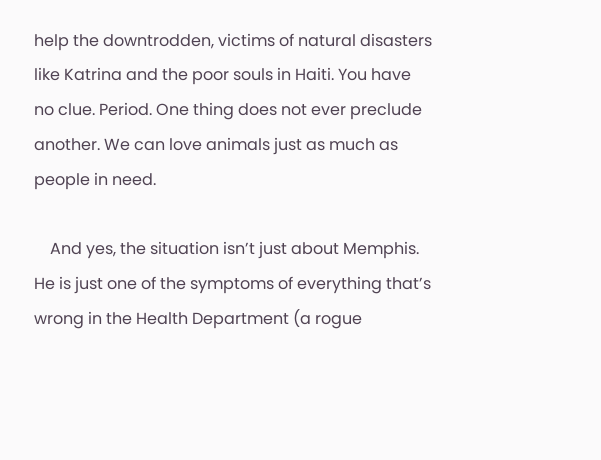help the downtrodden, victims of natural disasters like Katrina and the poor souls in Haiti. You have no clue. Period. One thing does not ever preclude another. We can love animals just as much as people in need.

    And yes, the situation isn’t just about Memphis. He is just one of the symptoms of everything that’s wrong in the Health Department (a rogue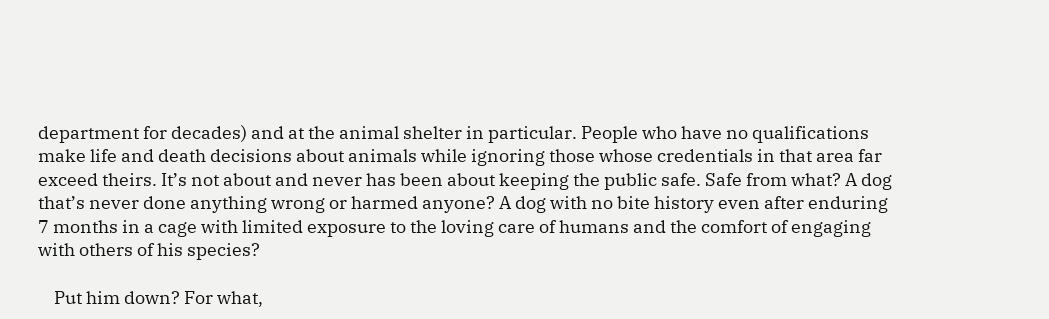department for decades) and at the animal shelter in particular. People who have no qualifications make life and death decisions about animals while ignoring those whose credentials in that area far exceed theirs. It’s not about and never has been about keeping the public safe. Safe from what? A dog that’s never done anything wrong or harmed anyone? A dog with no bite history even after enduring 7 months in a cage with limited exposure to the loving care of humans and the comfort of engaging with others of his species?

    Put him down? For what,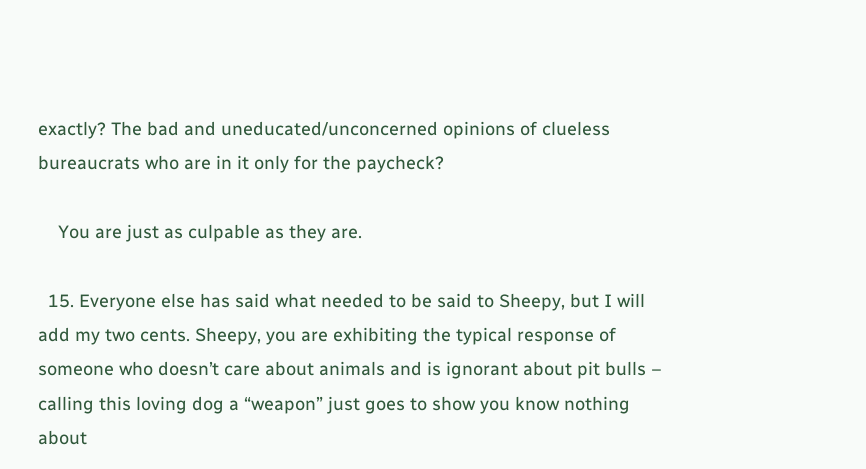exactly? The bad and uneducated/unconcerned opinions of clueless bureaucrats who are in it only for the paycheck?

    You are just as culpable as they are.

  15. Everyone else has said what needed to be said to Sheepy, but I will add my two cents. Sheepy, you are exhibiting the typical response of someone who doesn’t care about animals and is ignorant about pit bulls – calling this loving dog a “weapon” just goes to show you know nothing about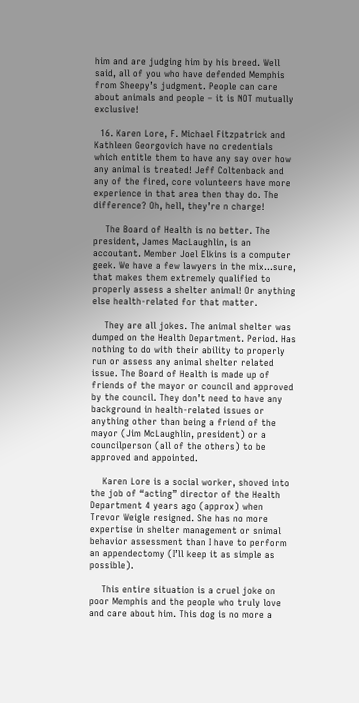him and are judging him by his breed. Well said, all of you who have defended Memphis from Sheepy’s judgment. People can care about animals and people – it is NOT mutually exclusive!

  16. Karen Lore, F. Michael Fitzpatrick and Kathleen Georgovich have no credentials which entitle them to have any say over how any animal is treated! Jeff Coltenback and any of the fired, core volunteers have more experience in that area then thay do. The difference? Oh, hell, they’re n charge!

    The Board of Health is no better. The president, James MacLaughlin, is an accoutant. Member Joel Elkins is a computer geek. We have a few lawyers in the mix…sure, that makes them extremely qualified to properly assess a shelter animal! Or anything else health-related for that matter.

    They are all jokes. The animal shelter was dumped on the Health Department. Period. Has nothing to do with their ability to properly run or assess any animal shelter related issue. The Board of Health is made up of friends of the mayor or council and approved by the council. They don’t need to have any background in health-related issues or anything other than being a friend of the mayor (Jim McLaughlin, president) or a councilperson (all of the others) to be approved and appointed.

    Karen Lore is a social worker, shoved into the job of “acting” director of the Health Department 4 years ago (approx) when Trevor Weigle resigned. She has no more expertise in shelter management or snimal behavior assessment than I have to perform an appendectomy (I’ll keep it as simple as possible).

    This entire situation is a cruel joke on poor Memphis and the people who truly love and care about him. This dog is no more a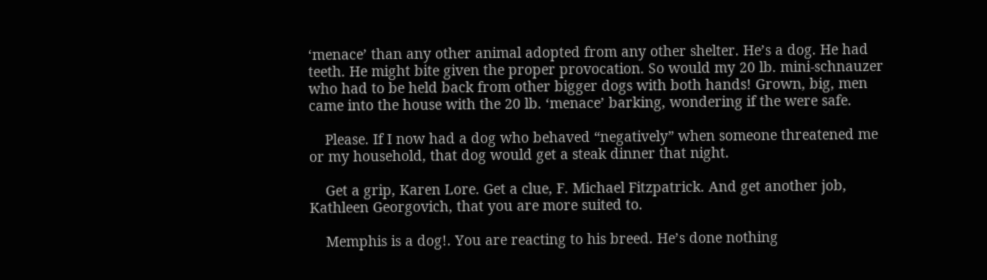‘menace’ than any other animal adopted from any other shelter. He’s a dog. He had teeth. He might bite given the proper provocation. So would my 20 lb. mini-schnauzer who had to be held back from other bigger dogs with both hands! Grown, big, men came into the house with the 20 lb. ‘menace’ barking, wondering if the were safe.

    Please. If I now had a dog who behaved “negatively” when someone threatened me or my household, that dog would get a steak dinner that night.

    Get a grip, Karen Lore. Get a clue, F. Michael Fitzpatrick. And get another job, Kathleen Georgovich, that you are more suited to.

    Memphis is a dog!. You are reacting to his breed. He’s done nothing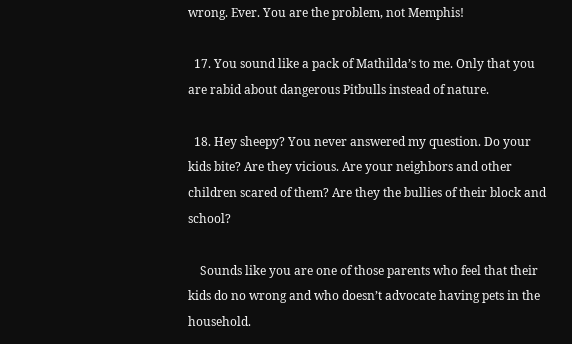wrong. Ever. You are the problem, not Memphis!

  17. You sound like a pack of Mathilda’s to me. Only that you are rabid about dangerous Pitbulls instead of nature.

  18. Hey sheepy? You never answered my question. Do your kids bite? Are they vicious. Are your neighbors and other children scared of them? Are they the bullies of their block and school?

    Sounds like you are one of those parents who feel that their kids do no wrong and who doesn’t advocate having pets in the household.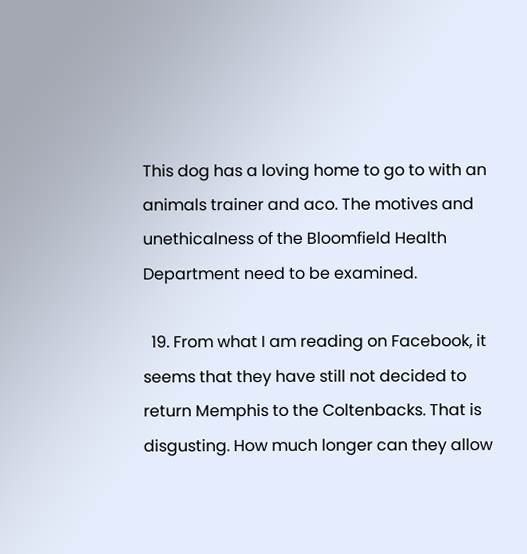This dog has a loving home to go to with an animals trainer and aco. The motives and unethicalness of the Bloomfield Health Department need to be examined.

  19. From what I am reading on Facebook, it seems that they have still not decided to return Memphis to the Coltenbacks. That is disgusting. How much longer can they allow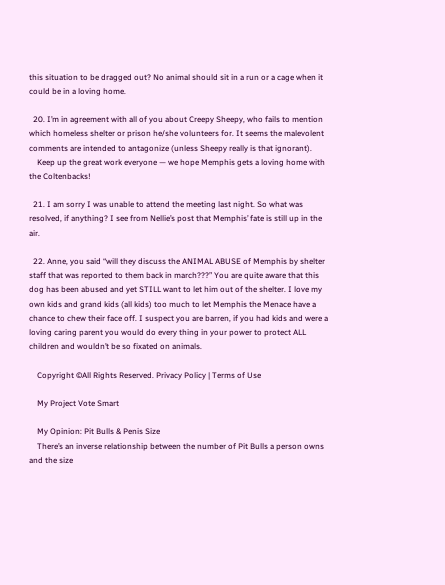this situation to be dragged out? No animal should sit in a run or a cage when it could be in a loving home.

  20. I’m in agreement with all of you about Creepy Sheepy, who fails to mention which homeless shelter or prison he/she volunteers for. It seems the malevolent comments are intended to antagonize (unless Sheepy really is that ignorant).
    Keep up the great work everyone — we hope Memphis gets a loving home with the Coltenbacks!

  21. I am sorry I was unable to attend the meeting last night. So what was resolved, if anything? I see from Nellie’s post that Memphis’ fate is still up in the air.

  22. Anne, you said “will they discuss the ANIMAL ABUSE of Memphis by shelter staff that was reported to them back in march???” You are quite aware that this dog has been abused and yet STILL want to let him out of the shelter. I love my own kids and grand kids (all kids) too much to let Memphis the Menace have a chance to chew their face off. I suspect you are barren, if you had kids and were a loving caring parent you would do every thing in your power to protect ALL children and wouldn’t be so fixated on animals.

    Copyright ©All Rights Reserved. Privacy Policy | Terms of Use

    My Project Vote Smart

    My Opinion: Pit Bulls & Penis Size
    There’s an inverse relationship between the number of Pit Bulls a person owns and the size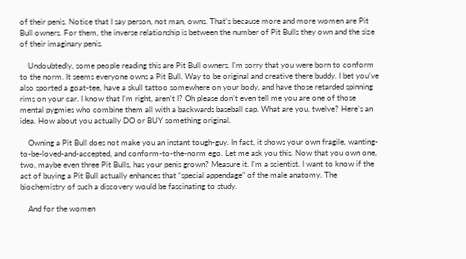of their penis. Notice that I say person, not man, owns. That’s because more and more women are Pit Bull owners. For them, the inverse relationship is between the number of Pit Bulls they own and the size of their imaginary penis.

    Undoubtedly, some people reading this are Pit Bull owners. I’m sorry that you were born to conform to the norm. It seems everyone owns a Pit Bull. Way to be original and creative there buddy. I bet you’ve also sported a goat-tee, have a skull tattoo somewhere on your body, and have those retarded spinning rims on your car. I know that I’m right, aren’t I? Oh please don’t even tell me you are one of those mental pygmies who combine them all with a backwards baseball cap. What are you, twelve? Here’s an idea. How about you actually DO or BUY something original.

    Owning a Pit Bull does not make you an instant tough-guy. In fact, it shows your own fragile, wanting-to-be-loved-and-accepted, and conform-to-the-norm ego. Let me ask you this. Now that you own one, two, maybe even three Pit Bulls, has your penis grown? Measure it. I’m a scientist. I want to know if the act of buying a Pit Bull actually enhances that “special appendage” of the male anatomy. The biochemistry of such a discovery would be fascinating to study.

    And for the women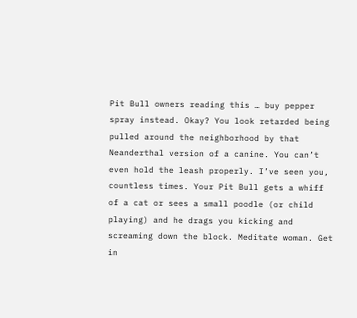Pit Bull owners reading this … buy pepper spray instead. Okay? You look retarded being pulled around the neighborhood by that Neanderthal version of a canine. You can’t even hold the leash properly. I’ve seen you, countless times. Your Pit Bull gets a whiff of a cat or sees a small poodle (or child playing) and he drags you kicking and screaming down the block. Meditate woman. Get in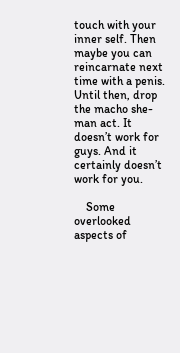touch with your inner self. Then maybe you can reincarnate next time with a penis. Until then, drop the macho she-man act. It doesn’t work for guys. And it certainly doesn’t work for you.

    Some overlooked aspects of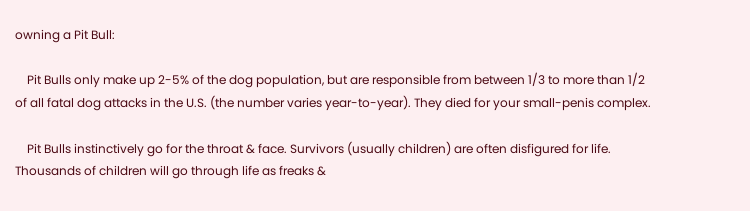owning a Pit Bull:

    Pit Bulls only make up 2-5% of the dog population, but are responsible from between 1/3 to more than 1/2 of all fatal dog attacks in the U.S. (the number varies year-to-year). They died for your small-penis complex.

    Pit Bulls instinctively go for the throat & face. Survivors (usually children) are often disfigured for life. Thousands of children will go through life as freaks &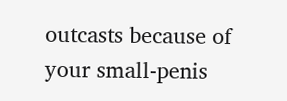outcasts because of your small-penis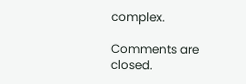complex.

Comments are closed.